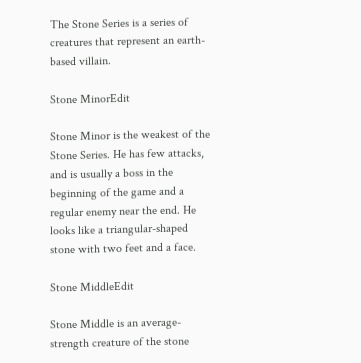The Stone Series is a series of creatures that represent an earth-based villain.

Stone MinorEdit

Stone Minor is the weakest of the Stone Series. He has few attacks, and is usually a boss in the beginning of the game and a regular enemy near the end. He looks like a triangular-shaped stone with two feet and a face.

Stone MiddleEdit

Stone Middle is an average-strength creature of the stone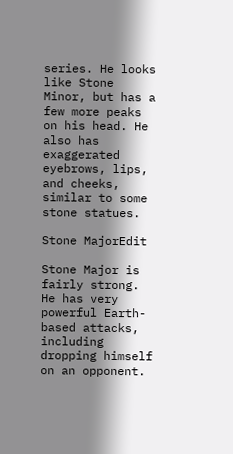series. He looks like Stone Minor, but has a few more peaks on his head. He also has exaggerated eyebrows, lips, and cheeks, similar to some stone statues.

Stone MajorEdit

Stone Major is fairly strong. He has very powerful Earth-based attacks, including dropping himself on an opponent.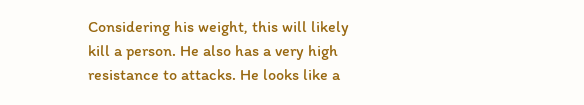Considering his weight, this will likely kill a person. He also has a very high resistance to attacks. He looks like a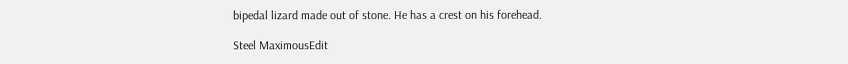bipedal lizard made out of stone. He has a crest on his forehead.

Steel MaximousEdit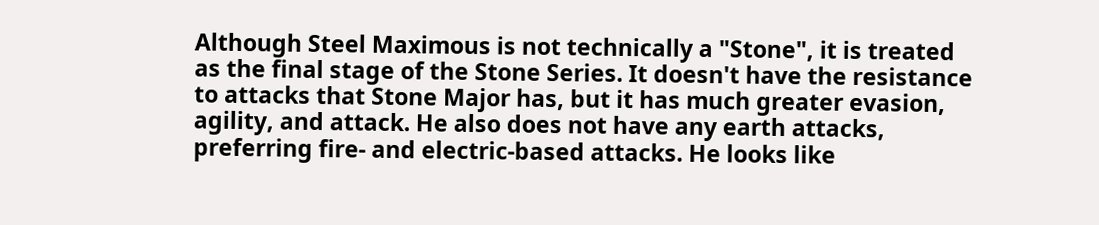Although Steel Maximous is not technically a "Stone", it is treated as the final stage of the Stone Series. It doesn't have the resistance to attacks that Stone Major has, but it has much greater evasion, agility, and attack. He also does not have any earth attacks, preferring fire- and electric-based attacks. He looks like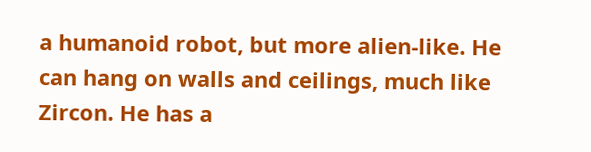a humanoid robot, but more alien-like. He can hang on walls and ceilings, much like Zircon. He has a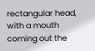rectangular head, with a mouth coming out the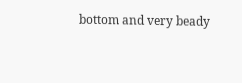bottom and very beady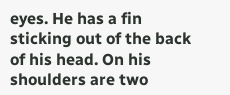eyes. He has a fin sticking out of the back of his head. On his shoulders are two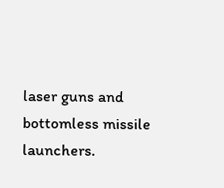laser guns and bottomless missile launchers.